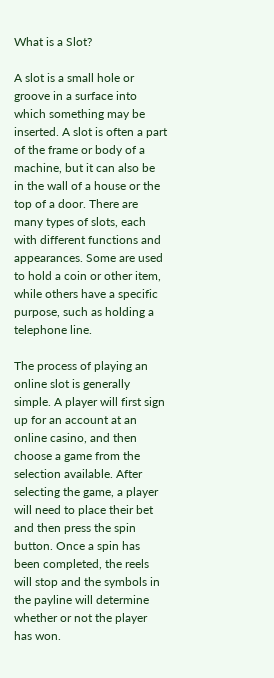What is a Slot?

A slot is a small hole or groove in a surface into which something may be inserted. A slot is often a part of the frame or body of a machine, but it can also be in the wall of a house or the top of a door. There are many types of slots, each with different functions and appearances. Some are used to hold a coin or other item, while others have a specific purpose, such as holding a telephone line.

The process of playing an online slot is generally simple. A player will first sign up for an account at an online casino, and then choose a game from the selection available. After selecting the game, a player will need to place their bet and then press the spin button. Once a spin has been completed, the reels will stop and the symbols in the payline will determine whether or not the player has won.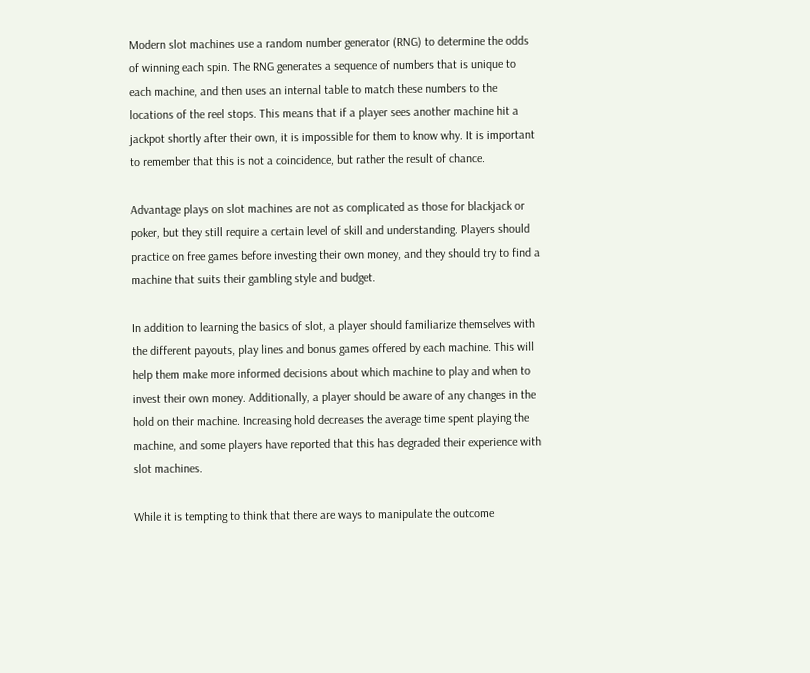Modern slot machines use a random number generator (RNG) to determine the odds of winning each spin. The RNG generates a sequence of numbers that is unique to each machine, and then uses an internal table to match these numbers to the locations of the reel stops. This means that if a player sees another machine hit a jackpot shortly after their own, it is impossible for them to know why. It is important to remember that this is not a coincidence, but rather the result of chance.

Advantage plays on slot machines are not as complicated as those for blackjack or poker, but they still require a certain level of skill and understanding. Players should practice on free games before investing their own money, and they should try to find a machine that suits their gambling style and budget.

In addition to learning the basics of slot, a player should familiarize themselves with the different payouts, play lines and bonus games offered by each machine. This will help them make more informed decisions about which machine to play and when to invest their own money. Additionally, a player should be aware of any changes in the hold on their machine. Increasing hold decreases the average time spent playing the machine, and some players have reported that this has degraded their experience with slot machines.

While it is tempting to think that there are ways to manipulate the outcome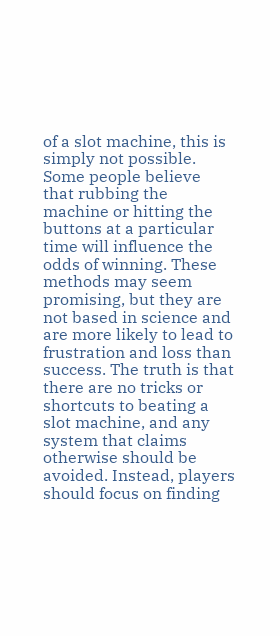of a slot machine, this is simply not possible. Some people believe that rubbing the machine or hitting the buttons at a particular time will influence the odds of winning. These methods may seem promising, but they are not based in science and are more likely to lead to frustration and loss than success. The truth is that there are no tricks or shortcuts to beating a slot machine, and any system that claims otherwise should be avoided. Instead, players should focus on finding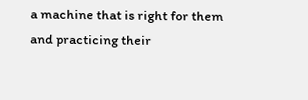a machine that is right for them and practicing their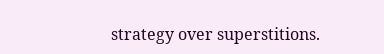strategy over superstitions.